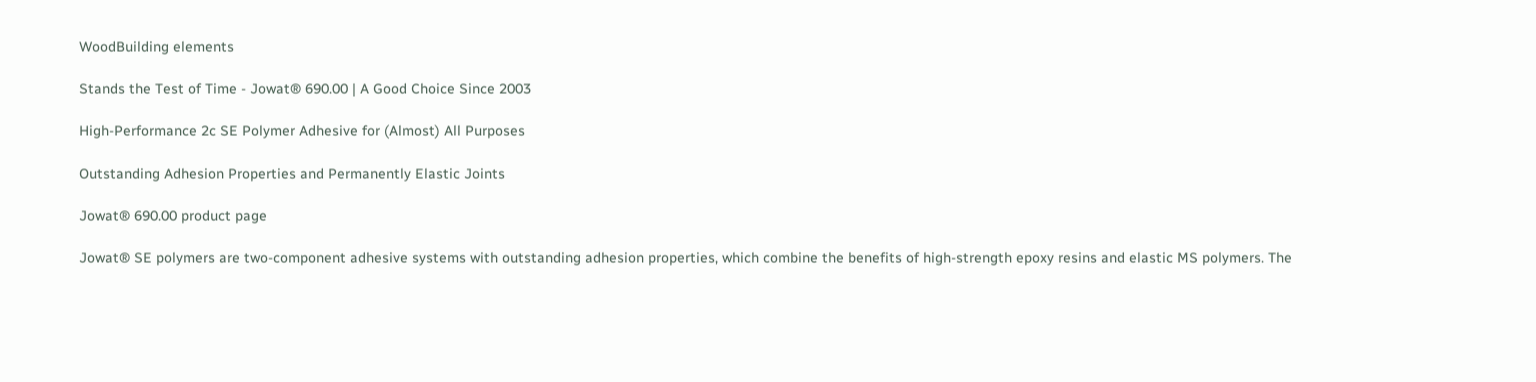WoodBuilding elements

Stands the Test of Time - Jowat® 690.00 | A Good Choice Since 2003

High-Performance 2c SE Polymer Adhesive for (Almost) All Purposes

Outstanding Adhesion Properties and Permanently Elastic Joints

Jowat® 690.00 product page

Jowat® SE polymers are two-component adhesive systems with outstanding adhesion properties, which combine the benefits of high-strength epoxy resins and elastic MS polymers. The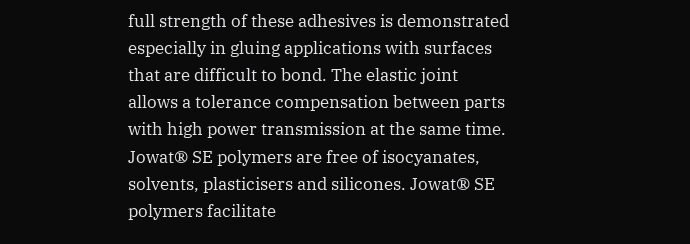full strength of these adhesives is demonstrated especially in gluing applications with surfaces that are difficult to bond. The elastic joint allows a tolerance compensation between parts with high power transmission at the same time. Jowat® SE polymers are free of isocyanates, solvents, plasticisers and silicones. Jowat® SE polymers facilitate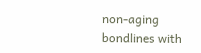non-aging bondlines with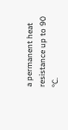a permanent heat resistance up to 90 °C.